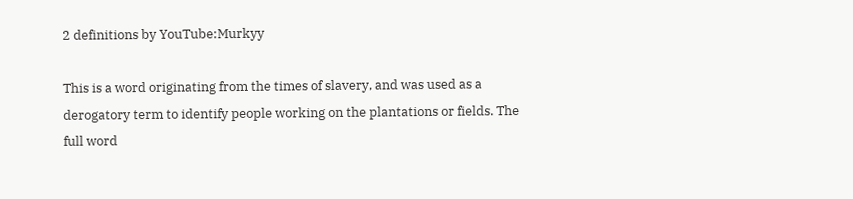2 definitions by YouTube:Murkyy

This is a word originating from the times of slavery, and was used as a derogatory term to identify people working on the plantations or fields. The full word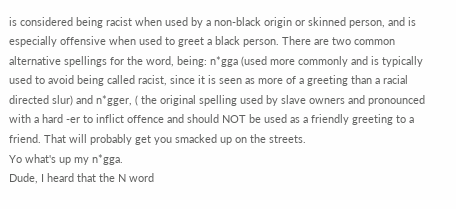is considered being racist when used by a non-black origin or skinned person, and is especially offensive when used to greet a black person. There are two common alternative spellings for the word, being: n*gga (used more commonly and is typically used to avoid being called racist, since it is seen as more of a greeting than a racial directed slur) and n*gger, ( the original spelling used by slave owners and pronounced with a hard -er to inflict offence and should NOT be used as a friendly greeting to a friend. That will probably get you smacked up on the streets.
Yo what's up my n*gga.
Dude, I heard that the N word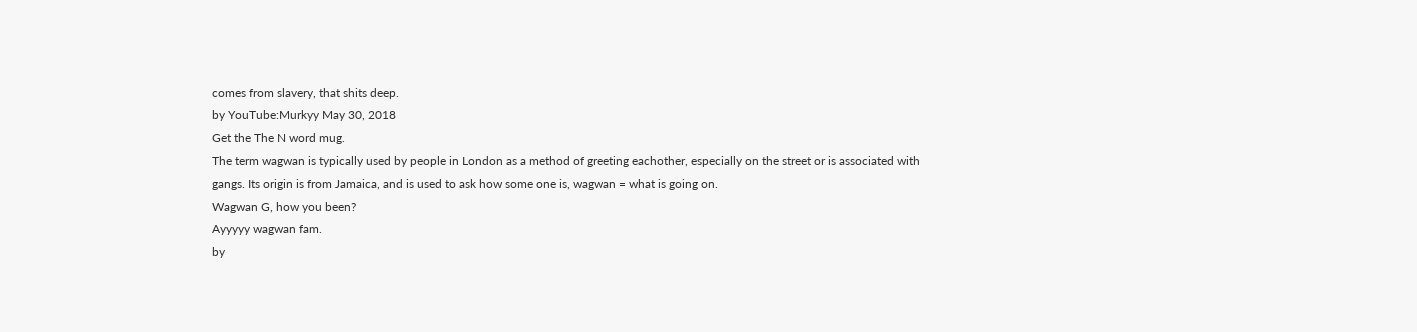comes from slavery, that shits deep.
by YouTube:Murkyy May 30, 2018
Get the The N word mug.
The term wagwan is typically used by people in London as a method of greeting eachother, especially on the street or is associated with gangs. Its origin is from Jamaica, and is used to ask how some one is, wagwan = what is going on.
Wagwan G, how you been?
Ayyyyy wagwan fam.
by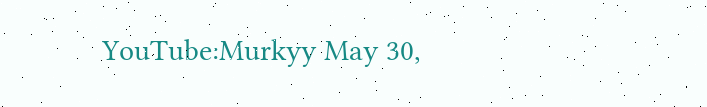YouTube:Murkyy May 30,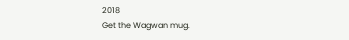2018
Get the Wagwan mug.